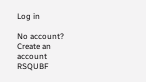Log in

No account? Create an account
RSQUBF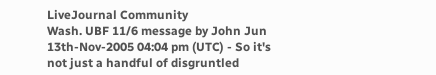LiveJournal Community
Wash. UBF 11/6 message by John Jun
13th-Nov-2005 04:04 pm (UTC) - So it's not just a handful of disgruntled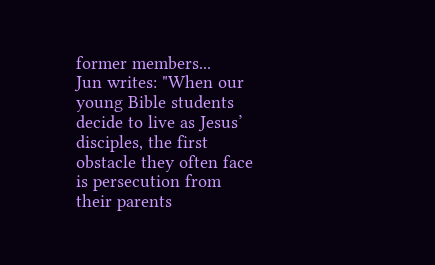former members...
Jun writes: "When our young Bible students decide to live as Jesus’ disciples, the first obstacle they often face is persecution from their parents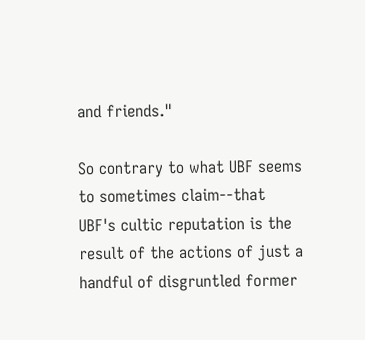and friends."

So contrary to what UBF seems to sometimes claim--that UBF's cultic reputation is the result of the actions of just a handful of disgruntled former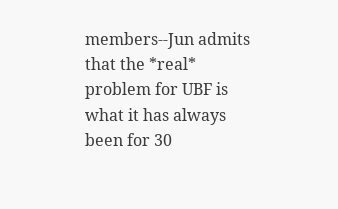members--Jun admits that the *real* problem for UBF is what it has always been for 30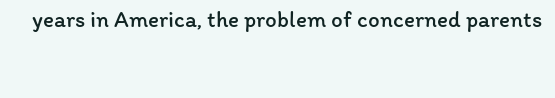years in America, the problem of concerned parents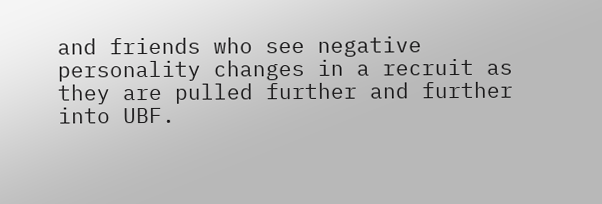and friends who see negative personality changes in a recruit as they are pulled further and further into UBF.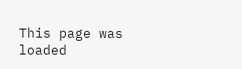This page was loaded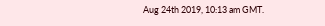Aug 24th 2019, 10:13 am GMT.